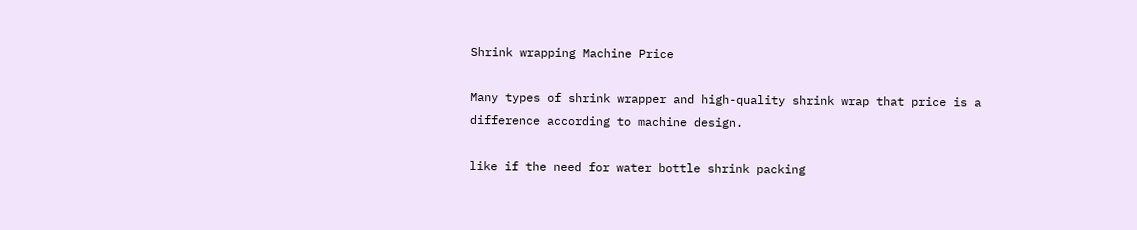Shrink wrapping Machine Price

Many types of shrink wrapper and high-quality shrink wrap that price is a difference according to machine design.

like if the need for water bottle shrink packing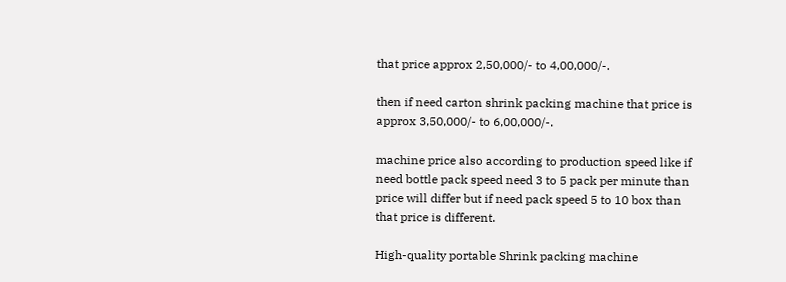that price approx 2,50,000/- to 4,00,000/-.

then if need carton shrink packing machine that price is approx 3,50,000/- to 6,00,000/-.

machine price also according to production speed like if need bottle pack speed need 3 to 5 pack per minute than price will differ but if need pack speed 5 to 10 box than that price is different.

High-quality portable Shrink packing machine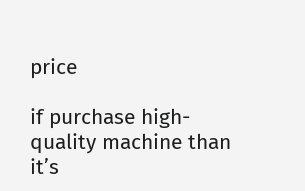price

if purchase high-quality machine than it’s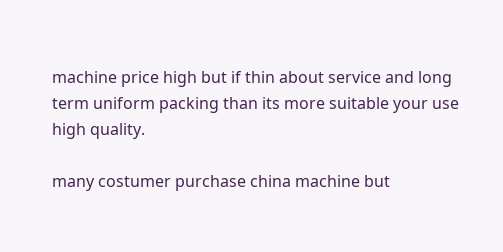machine price high but if thin about service and long term uniform packing than its more suitable your use high quality.

many costumer purchase china machine but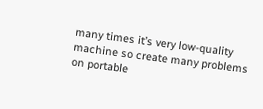many times it’s very low-quality machine so create many problems on portable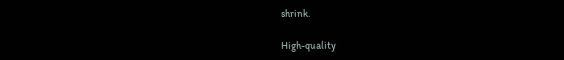shrink.

High-quality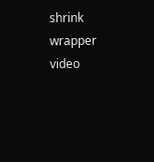shrink wrapper video